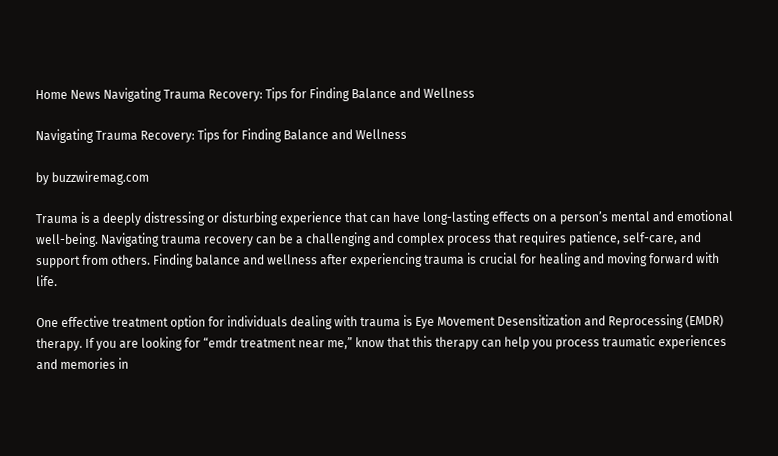Home News Navigating Trauma Recovery: Tips for Finding Balance and Wellness

Navigating Trauma Recovery: Tips for Finding Balance and Wellness

by buzzwiremag.com

Trauma is a deeply distressing or disturbing experience that can have long-lasting effects on a person’s mental and emotional well-being. Navigating trauma recovery can be a challenging and complex process that requires patience, self-care, and support from others. Finding balance and wellness after experiencing trauma is crucial for healing and moving forward with life.

One effective treatment option for individuals dealing with trauma is Eye Movement Desensitization and Reprocessing (EMDR) therapy. If you are looking for “emdr treatment near me,” know that this therapy can help you process traumatic experiences and memories in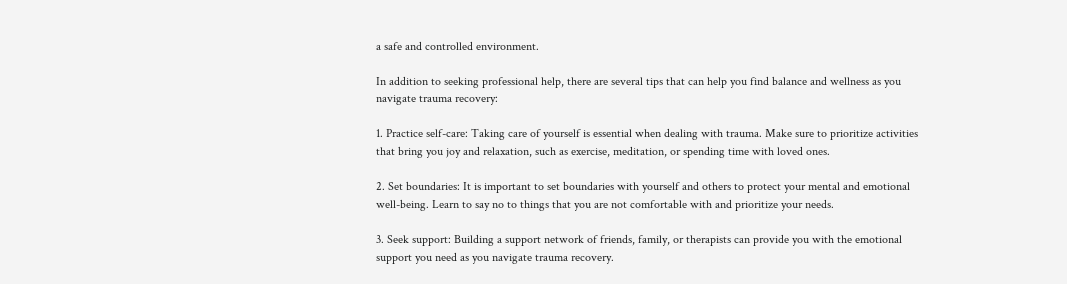a safe and controlled environment.

In addition to seeking professional help, there are several tips that can help you find balance and wellness as you navigate trauma recovery:

1. Practice self-care: Taking care of yourself is essential when dealing with trauma. Make sure to prioritize activities that bring you joy and relaxation, such as exercise, meditation, or spending time with loved ones.

2. Set boundaries: It is important to set boundaries with yourself and others to protect your mental and emotional well-being. Learn to say no to things that you are not comfortable with and prioritize your needs.

3. Seek support: Building a support network of friends, family, or therapists can provide you with the emotional support you need as you navigate trauma recovery.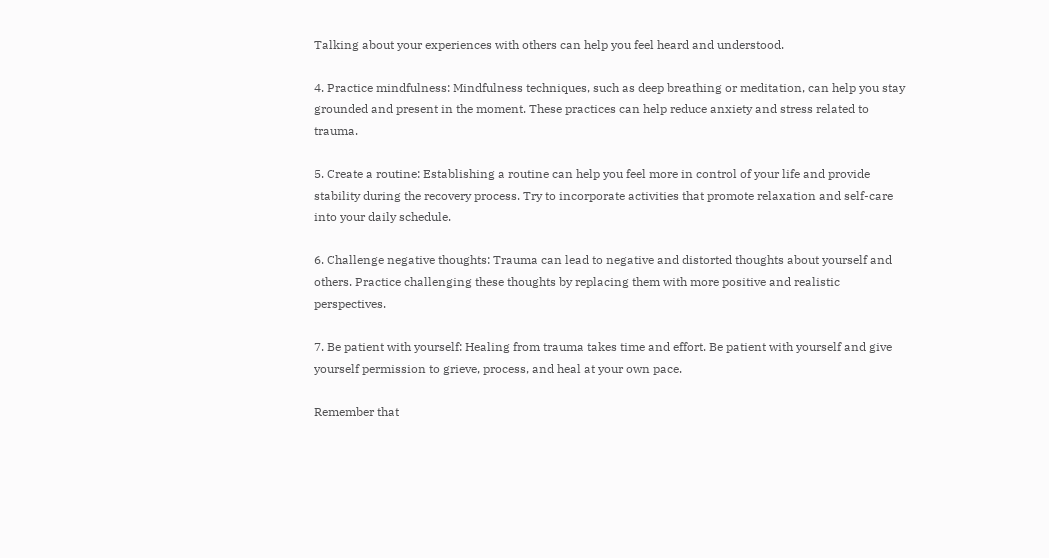Talking about your experiences with others can help you feel heard and understood.

4. Practice mindfulness: Mindfulness techniques, such as deep breathing or meditation, can help you stay grounded and present in the moment. These practices can help reduce anxiety and stress related to trauma.

5. Create a routine: Establishing a routine can help you feel more in control of your life and provide stability during the recovery process. Try to incorporate activities that promote relaxation and self-care into your daily schedule.

6. Challenge negative thoughts: Trauma can lead to negative and distorted thoughts about yourself and others. Practice challenging these thoughts by replacing them with more positive and realistic perspectives.

7. Be patient with yourself: Healing from trauma takes time and effort. Be patient with yourself and give yourself permission to grieve, process, and heal at your own pace.

Remember that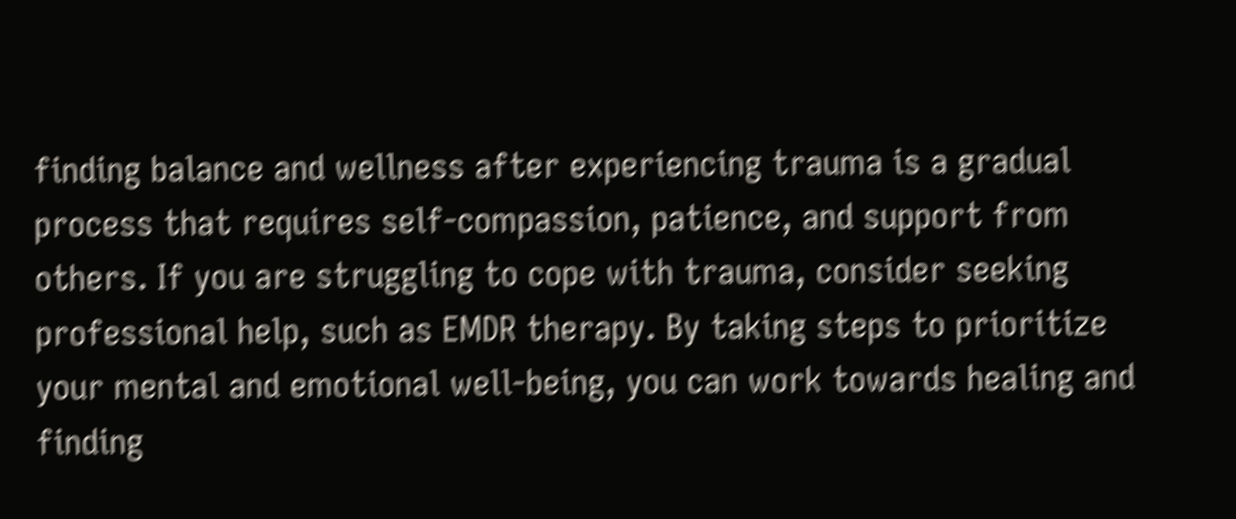finding balance and wellness after experiencing trauma is a gradual process that requires self-compassion, patience, and support from others. If you are struggling to cope with trauma, consider seeking professional help, such as EMDR therapy. By taking steps to prioritize your mental and emotional well-being, you can work towards healing and finding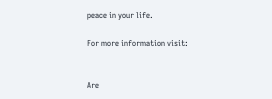peace in your life.

For more information visit:


Are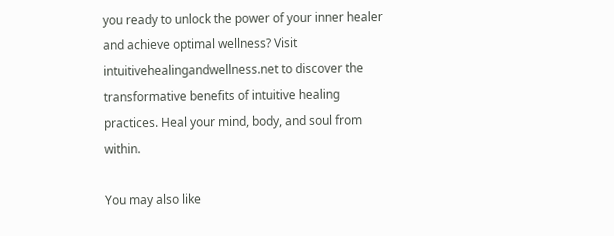you ready to unlock the power of your inner healer and achieve optimal wellness? Visit intuitivehealingandwellness.net to discover the transformative benefits of intuitive healing practices. Heal your mind, body, and soul from within.

You may also like